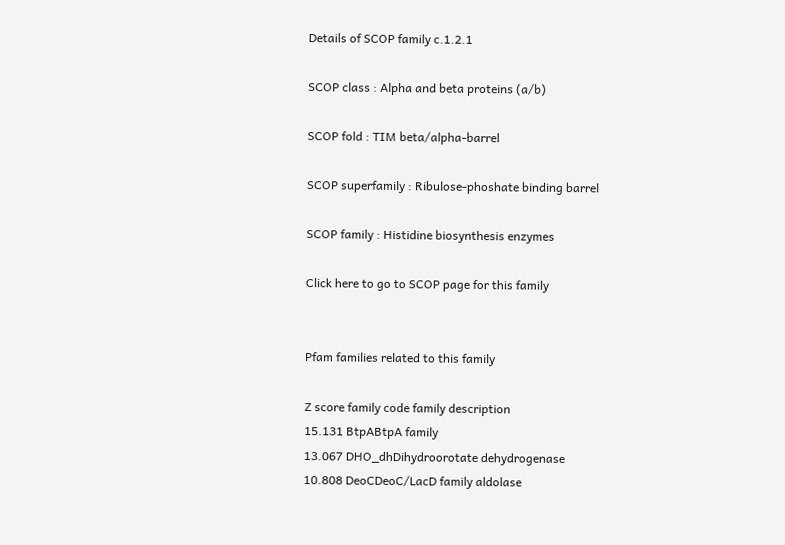Details of SCOP family c.1.2.1

SCOP class : Alpha and beta proteins (a/b)

SCOP fold : TIM beta/alpha-barrel

SCOP superfamily : Ribulose-phoshate binding barrel

SCOP family : Histidine biosynthesis enzymes

Click here to go to SCOP page for this family


Pfam families related to this family

Z score family code family description
15.131 BtpABtpA family
13.067 DHO_dhDihydroorotate dehydrogenase
10.808 DeoCDeoC/LacD family aldolase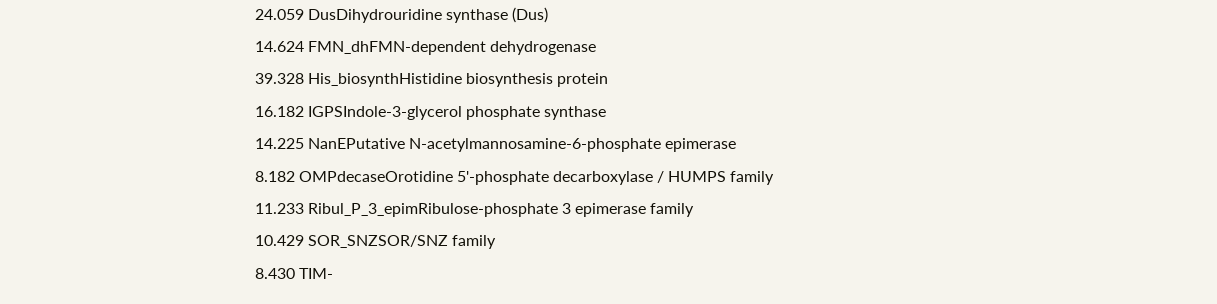24.059 DusDihydrouridine synthase (Dus)
14.624 FMN_dhFMN-dependent dehydrogenase
39.328 His_biosynthHistidine biosynthesis protein
16.182 IGPSIndole-3-glycerol phosphate synthase
14.225 NanEPutative N-acetylmannosamine-6-phosphate epimerase
8.182 OMPdecaseOrotidine 5'-phosphate decarboxylase / HUMPS family
11.233 Ribul_P_3_epimRibulose-phosphate 3 epimerase family
10.429 SOR_SNZSOR/SNZ family
8.430 TIM-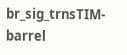br_sig_trnsTIM-barrel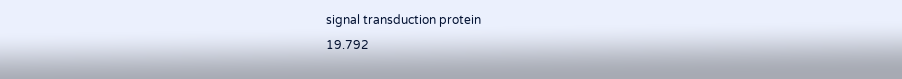signal transduction protein
19.792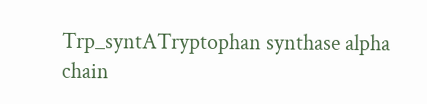Trp_syntATryptophan synthase alpha chain